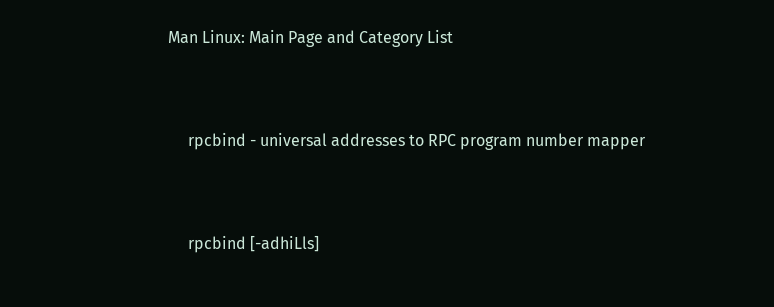Man Linux: Main Page and Category List


     rpcbind - universal addresses to RPC program number mapper


     rpcbind [-adhiLls]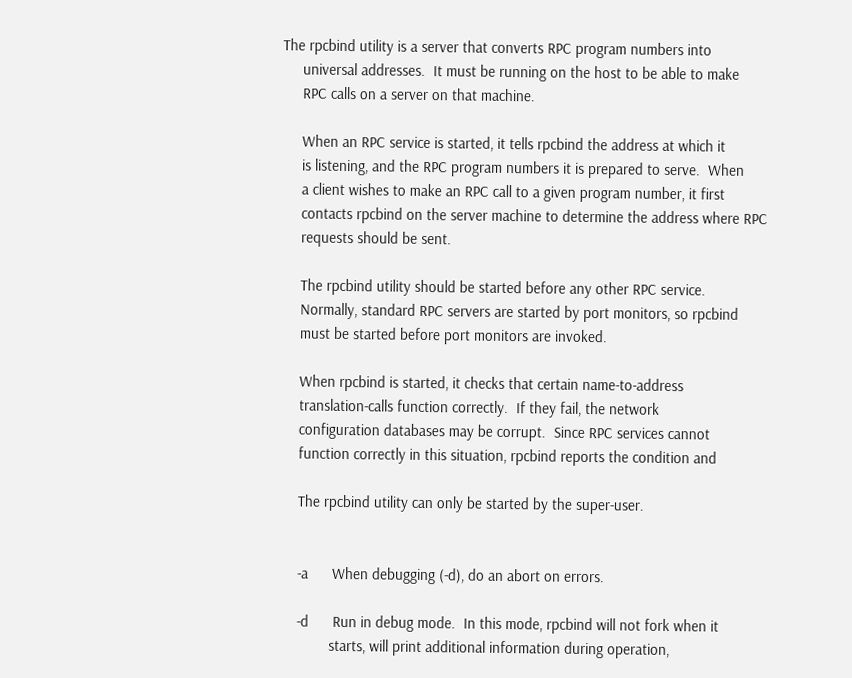The rpcbind utility is a server that converts RPC program numbers into
     universal addresses.  It must be running on the host to be able to make
     RPC calls on a server on that machine.

     When an RPC service is started, it tells rpcbind the address at which it
     is listening, and the RPC program numbers it is prepared to serve.  When
     a client wishes to make an RPC call to a given program number, it first
     contacts rpcbind on the server machine to determine the address where RPC
     requests should be sent.

     The rpcbind utility should be started before any other RPC service.
     Normally, standard RPC servers are started by port monitors, so rpcbind
     must be started before port monitors are invoked.

     When rpcbind is started, it checks that certain name-to-address
     translation-calls function correctly.  If they fail, the network
     configuration databases may be corrupt.  Since RPC services cannot
     function correctly in this situation, rpcbind reports the condition and

     The rpcbind utility can only be started by the super-user.


     -a      When debugging (-d), do an abort on errors.

     -d      Run in debug mode.  In this mode, rpcbind will not fork when it
             starts, will print additional information during operation,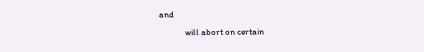and
             will abort on certain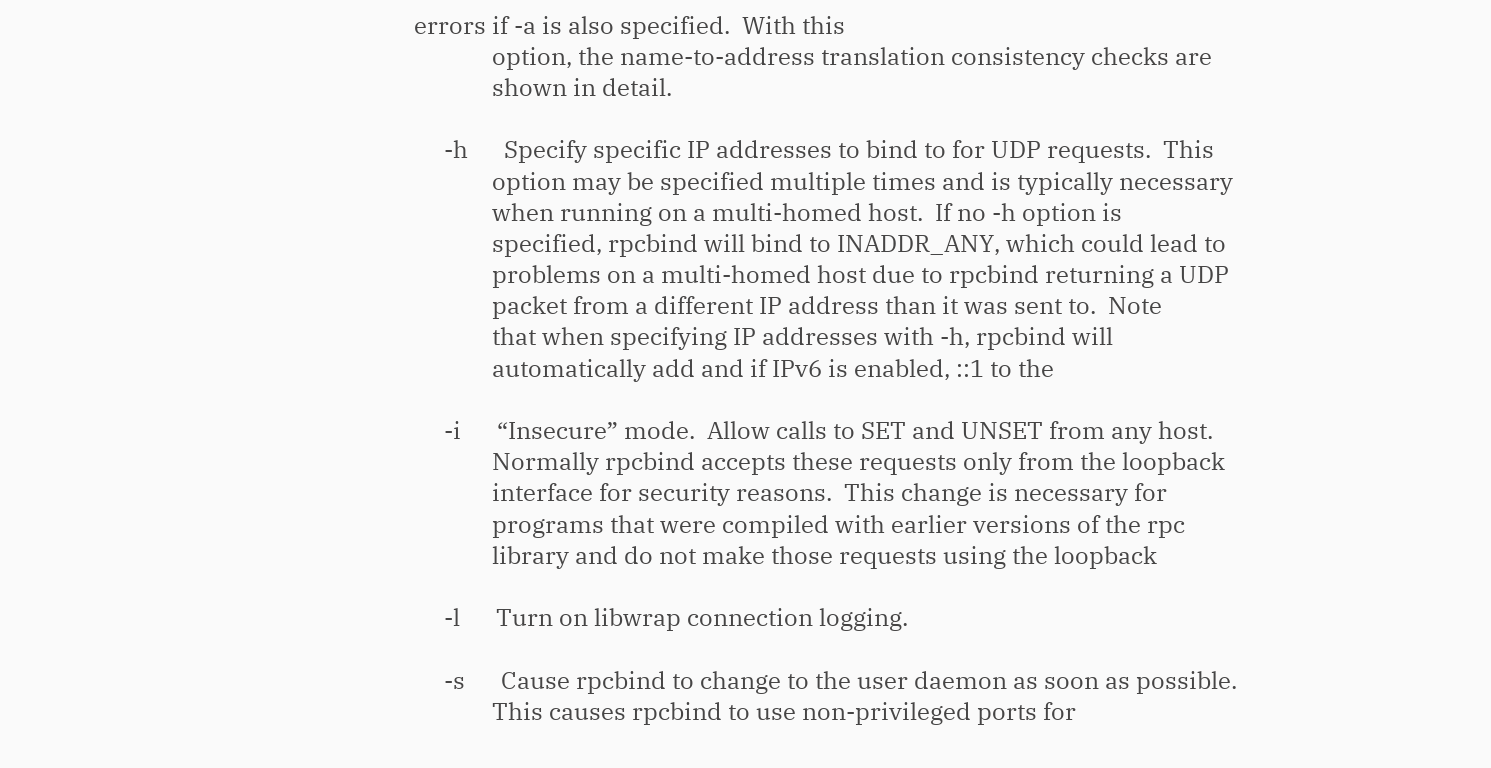errors if -a is also specified.  With this
             option, the name-to-address translation consistency checks are
             shown in detail.

     -h      Specify specific IP addresses to bind to for UDP requests.  This
             option may be specified multiple times and is typically necessary
             when running on a multi-homed host.  If no -h option is
             specified, rpcbind will bind to INADDR_ANY, which could lead to
             problems on a multi-homed host due to rpcbind returning a UDP
             packet from a different IP address than it was sent to.  Note
             that when specifying IP addresses with -h, rpcbind will
             automatically add and if IPv6 is enabled, ::1 to the

     -i      “Insecure” mode.  Allow calls to SET and UNSET from any host.
             Normally rpcbind accepts these requests only from the loopback
             interface for security reasons.  This change is necessary for
             programs that were compiled with earlier versions of the rpc
             library and do not make those requests using the loopback

     -l      Turn on libwrap connection logging.

     -s      Cause rpcbind to change to the user daemon as soon as possible.
             This causes rpcbind to use non-privileged ports for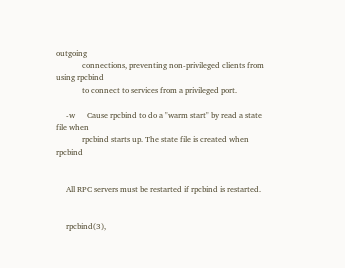outgoing
             connections, preventing non-privileged clients from using rpcbind
             to connect to services from a privileged port.

     -w      Cause rpcbind to do a "warm start" by read a state file when
             rpcbind starts up. The state file is created when rpcbind


     All RPC servers must be restarted if rpcbind is restarted.


     rpcbind(3),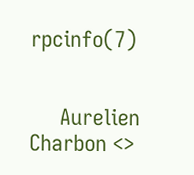rpcinfo(7)


     Aurelien Charbon <>